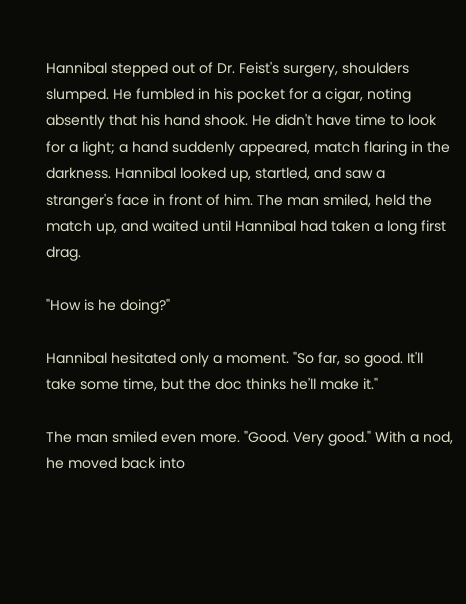Hannibal stepped out of Dr. Feist's surgery, shoulders slumped. He fumbled in his pocket for a cigar, noting absently that his hand shook. He didn't have time to look for a light; a hand suddenly appeared, match flaring in the darkness. Hannibal looked up, startled, and saw a stranger's face in front of him. The man smiled, held the match up, and waited until Hannibal had taken a long first drag.

"How is he doing?"

Hannibal hesitated only a moment. "So far, so good. It'll take some time, but the doc thinks he'll make it."

The man smiled even more. "Good. Very good." With a nod, he moved back into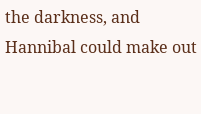the darkness, and Hannibal could make out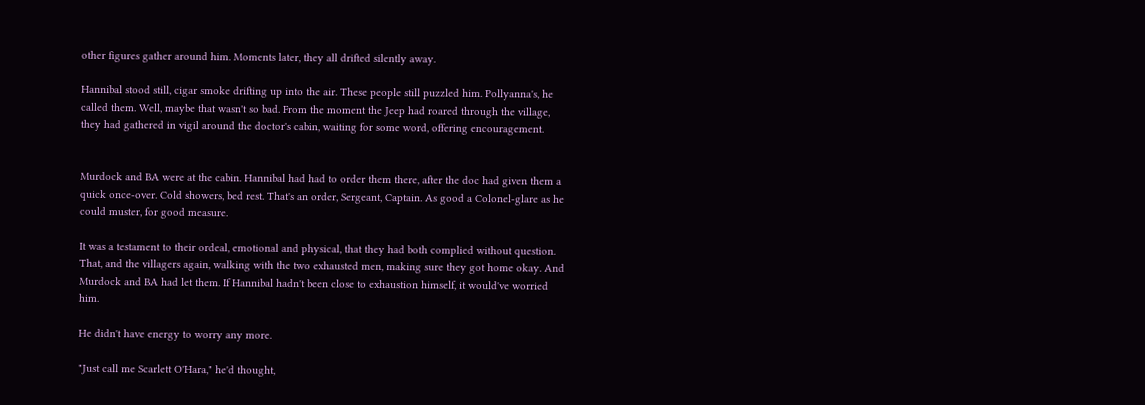other figures gather around him. Moments later, they all drifted silently away.

Hannibal stood still, cigar smoke drifting up into the air. These people still puzzled him. Pollyanna's, he called them. Well, maybe that wasn't so bad. From the moment the Jeep had roared through the village, they had gathered in vigil around the doctor's cabin, waiting for some word, offering encouragement.


Murdock and BA were at the cabin. Hannibal had had to order them there, after the doc had given them a quick once-over. Cold showers, bed rest. That's an order, Sergeant, Captain. As good a Colonel-glare as he could muster, for good measure.

It was a testament to their ordeal, emotional and physical, that they had both complied without question. That, and the villagers again, walking with the two exhausted men, making sure they got home okay. And Murdock and BA had let them. If Hannibal hadn't been close to exhaustion himself, it would've worried him.

He didn't have energy to worry any more.

"Just call me Scarlett O'Hara," he'd thought,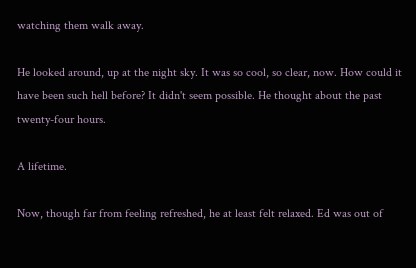watching them walk away.

He looked around, up at the night sky. It was so cool, so clear, now. How could it have been such hell before? It didn't seem possible. He thought about the past twenty-four hours.

A lifetime.

Now, though far from feeling refreshed, he at least felt relaxed. Ed was out of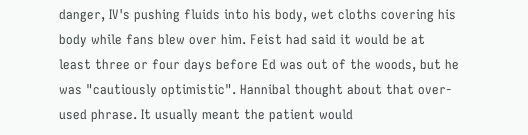danger, IV's pushing fluids into his body, wet cloths covering his body while fans blew over him. Feist had said it would be at least three or four days before Ed was out of the woods, but he was "cautiously optimistic". Hannibal thought about that over-used phrase. It usually meant the patient would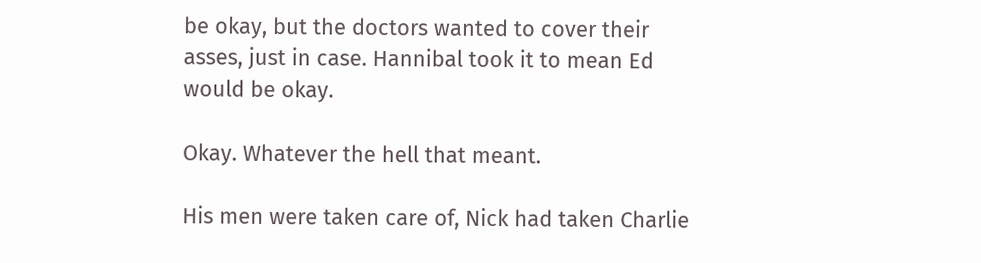be okay, but the doctors wanted to cover their asses, just in case. Hannibal took it to mean Ed would be okay.

Okay. Whatever the hell that meant.

His men were taken care of, Nick had taken Charlie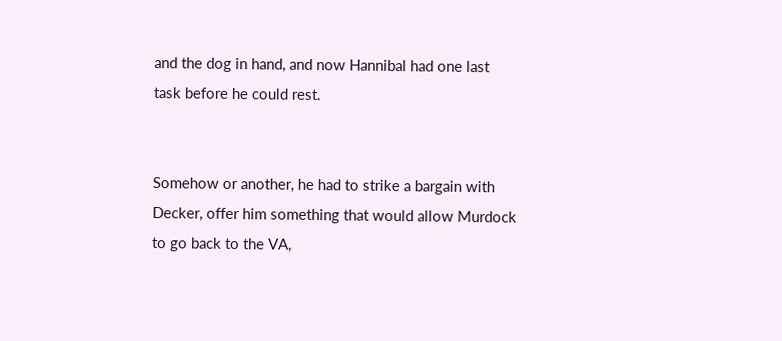and the dog in hand, and now Hannibal had one last task before he could rest.


Somehow or another, he had to strike a bargain with Decker, offer him something that would allow Murdock to go back to the VA,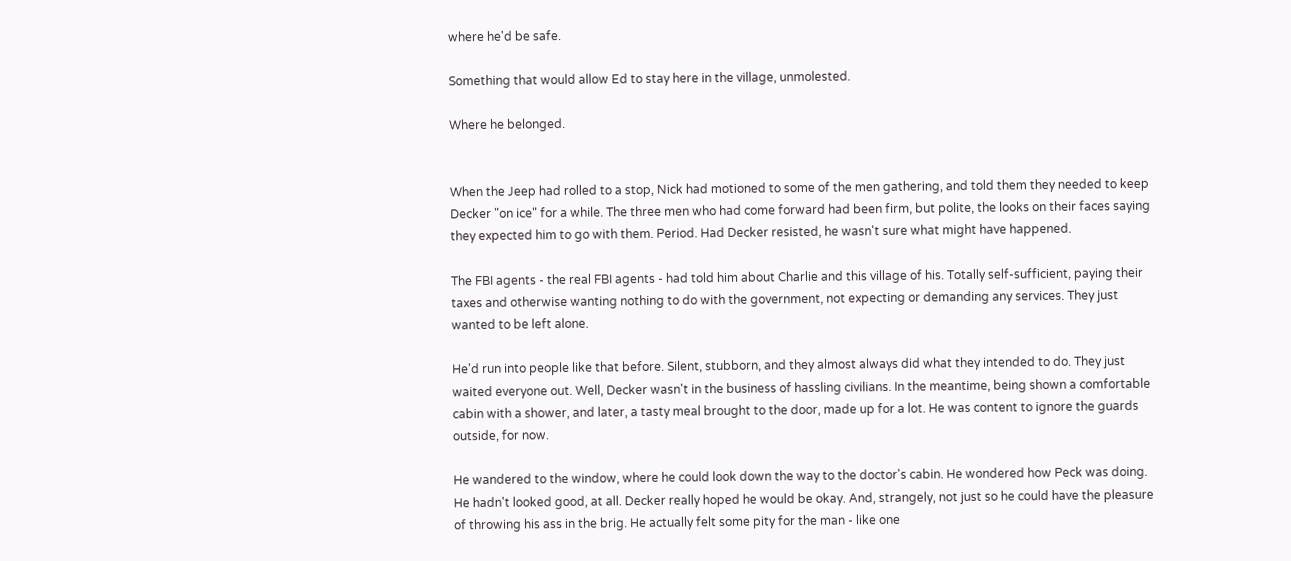where he'd be safe.

Something that would allow Ed to stay here in the village, unmolested.

Where he belonged.


When the Jeep had rolled to a stop, Nick had motioned to some of the men gathering, and told them they needed to keep Decker "on ice" for a while. The three men who had come forward had been firm, but polite, the looks on their faces saying they expected him to go with them. Period. Had Decker resisted, he wasn't sure what might have happened.

The FBI agents - the real FBI agents - had told him about Charlie and this village of his. Totally self-sufficient, paying their taxes and otherwise wanting nothing to do with the government, not expecting or demanding any services. They just wanted to be left alone.

He'd run into people like that before. Silent, stubborn, and they almost always did what they intended to do. They just waited everyone out. Well, Decker wasn't in the business of hassling civilians. In the meantime, being shown a comfortable cabin with a shower, and later, a tasty meal brought to the door, made up for a lot. He was content to ignore the guards outside, for now.

He wandered to the window, where he could look down the way to the doctor's cabin. He wondered how Peck was doing. He hadn't looked good, at all. Decker really hoped he would be okay. And, strangely, not just so he could have the pleasure of throwing his ass in the brig. He actually felt some pity for the man - like one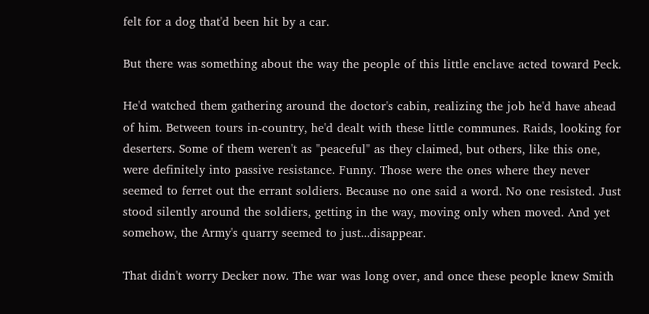felt for a dog that'd been hit by a car.

But there was something about the way the people of this little enclave acted toward Peck.

He'd watched them gathering around the doctor's cabin, realizing the job he'd have ahead of him. Between tours in-country, he'd dealt with these little communes. Raids, looking for deserters. Some of them weren't as "peaceful" as they claimed, but others, like this one, were definitely into passive resistance. Funny. Those were the ones where they never seemed to ferret out the errant soldiers. Because no one said a word. No one resisted. Just stood silently around the soldiers, getting in the way, moving only when moved. And yet somehow, the Army's quarry seemed to just...disappear.

That didn't worry Decker now. The war was long over, and once these people knew Smith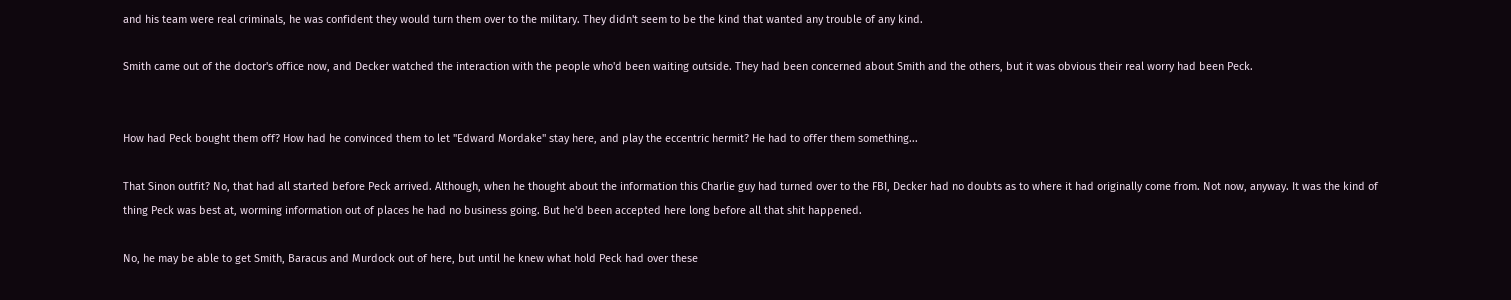and his team were real criminals, he was confident they would turn them over to the military. They didn't seem to be the kind that wanted any trouble of any kind.

Smith came out of the doctor's office now, and Decker watched the interaction with the people who'd been waiting outside. They had been concerned about Smith and the others, but it was obvious their real worry had been Peck.


How had Peck bought them off? How had he convinced them to let "Edward Mordake" stay here, and play the eccentric hermit? He had to offer them something...

That Sinon outfit? No, that had all started before Peck arrived. Although, when he thought about the information this Charlie guy had turned over to the FBI, Decker had no doubts as to where it had originally come from. Not now, anyway. It was the kind of thing Peck was best at, worming information out of places he had no business going. But he'd been accepted here long before all that shit happened.

No, he may be able to get Smith, Baracus and Murdock out of here, but until he knew what hold Peck had over these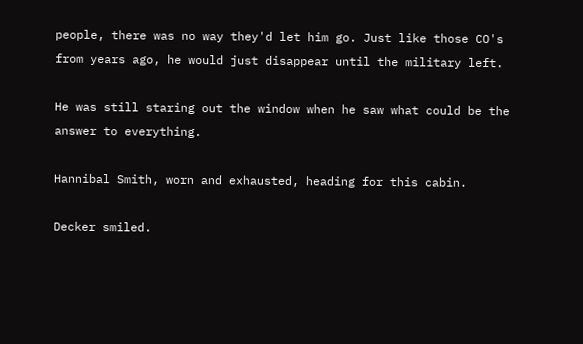people, there was no way they'd let him go. Just like those CO's from years ago, he would just disappear until the military left.

He was still staring out the window when he saw what could be the answer to everything.

Hannibal Smith, worn and exhausted, heading for this cabin.

Decker smiled.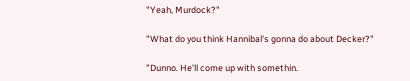"Yeah, Murdock?"

"What do you think Hannibal's gonna do about Decker?"

"Dunno. He'll come up with somethin.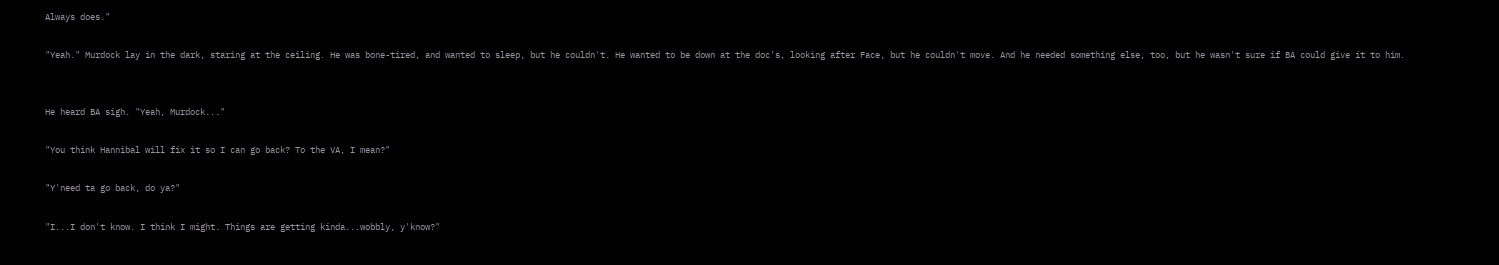Always does."

"Yeah." Murdock lay in the dark, staring at the ceiling. He was bone-tired, and wanted to sleep, but he couldn't. He wanted to be down at the doc's, looking after Face, but he couldn't move. And he needed something else, too, but he wasn't sure if BA could give it to him.


He heard BA sigh. "Yeah, Murdock..."

"You think Hannibal will fix it so I can go back? To the VA, I mean?"

"Y'need ta go back, do ya?"

"I...I don't know. I think I might. Things are getting kinda...wobbly, y'know?"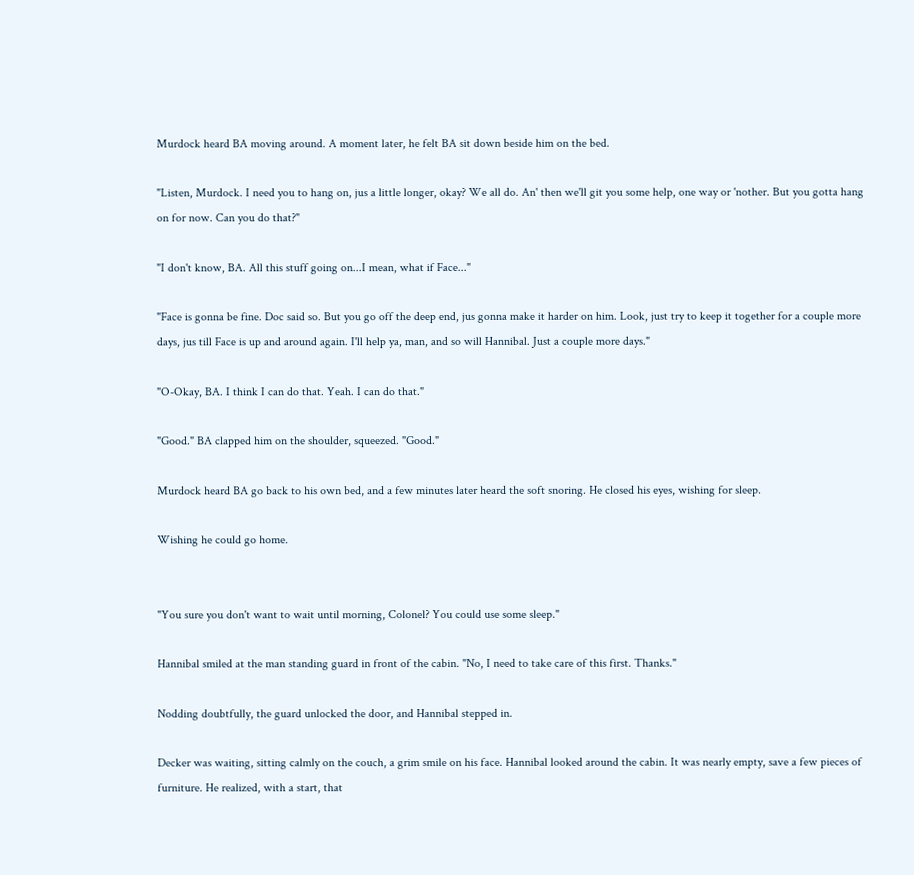Murdock heard BA moving around. A moment later, he felt BA sit down beside him on the bed.

"Listen, Murdock. I need you to hang on, jus a little longer, okay? We all do. An' then we'll git you some help, one way or 'nother. But you gotta hang on for now. Can you do that?"

"I don't know, BA. All this stuff going on...I mean, what if Face..."

"Face is gonna be fine. Doc said so. But you go off the deep end, jus gonna make it harder on him. Look, just try to keep it together for a couple more days, jus till Face is up and around again. I'll help ya, man, and so will Hannibal. Just a couple more days."

"O-Okay, BA. I think I can do that. Yeah. I can do that."

"Good." BA clapped him on the shoulder, squeezed. "Good."

Murdock heard BA go back to his own bed, and a few minutes later heard the soft snoring. He closed his eyes, wishing for sleep.

Wishing he could go home.


"You sure you don't want to wait until morning, Colonel? You could use some sleep."

Hannibal smiled at the man standing guard in front of the cabin. "No, I need to take care of this first. Thanks."

Nodding doubtfully, the guard unlocked the door, and Hannibal stepped in.

Decker was waiting, sitting calmly on the couch, a grim smile on his face. Hannibal looked around the cabin. It was nearly empty, save a few pieces of furniture. He realized, with a start, that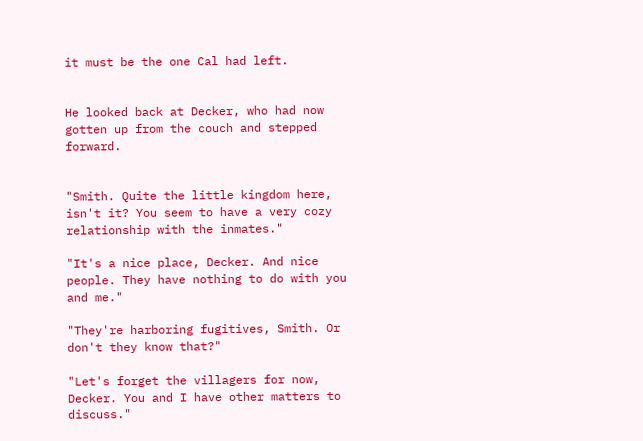it must be the one Cal had left.


He looked back at Decker, who had now gotten up from the couch and stepped forward.


"Smith. Quite the little kingdom here, isn't it? You seem to have a very cozy relationship with the inmates."

"It's a nice place, Decker. And nice people. They have nothing to do with you and me."

"They're harboring fugitives, Smith. Or don't they know that?"

"Let's forget the villagers for now, Decker. You and I have other matters to discuss."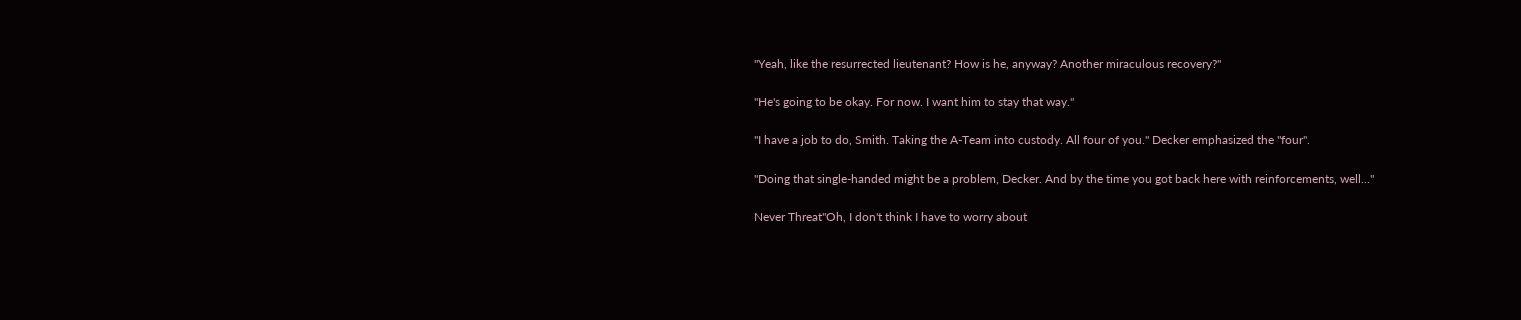"Yeah, like the resurrected lieutenant? How is he, anyway? Another miraculous recovery?"

"He's going to be okay. For now. I want him to stay that way."

"I have a job to do, Smith. Taking the A-Team into custody. All four of you." Decker emphasized the "four".

"Doing that single-handed might be a problem, Decker. And by the time you got back here with reinforcements, well..."

Never Threat"Oh, I don't think I have to worry about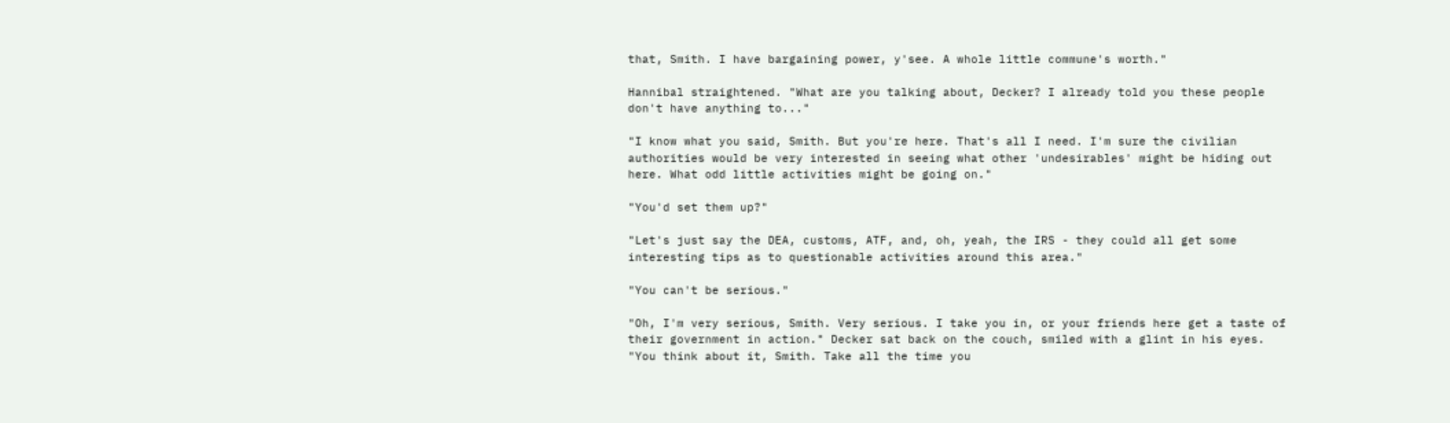that, Smith. I have bargaining power, y'see. A whole little commune's worth."

Hannibal straightened. "What are you talking about, Decker? I already told you these people don't have anything to..."

"I know what you said, Smith. But you're here. That's all I need. I'm sure the civilian authorities would be very interested in seeing what other 'undesirables' might be hiding out here. What odd little activities might be going on."

"You'd set them up?"

"Let's just say the DEA, customs, ATF, and, oh, yeah, the IRS - they could all get some interesting tips as to questionable activities around this area."

"You can't be serious."

"Oh, I'm very serious, Smith. Very serious. I take you in, or your friends here get a taste of their government in action." Decker sat back on the couch, smiled with a glint in his eyes. "You think about it, Smith. Take all the time you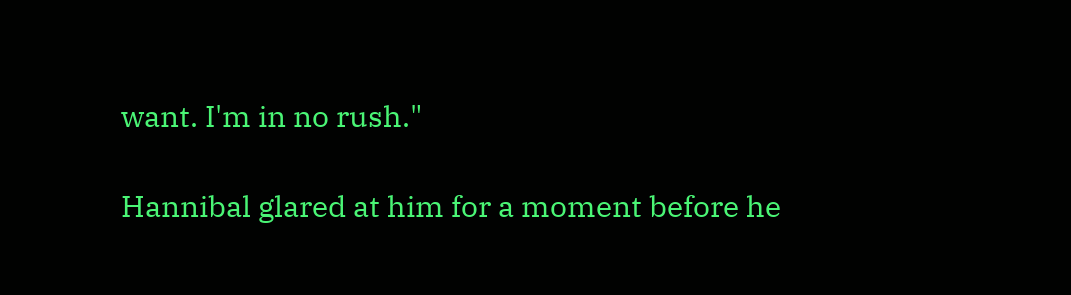want. I'm in no rush."

Hannibal glared at him for a moment before he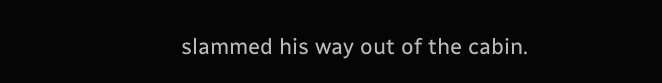slammed his way out of the cabin.